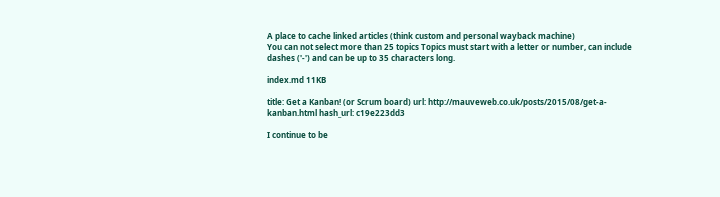A place to cache linked articles (think custom and personal wayback machine)
You can not select more than 25 topics Topics must start with a letter or number, can include dashes ('-') and can be up to 35 characters long.

index.md 11KB

title: Get a Kanban! (or Scrum board) url: http://mauveweb.co.uk/posts/2015/08/get-a-kanban.html hash_url: c19e223dd3

I continue to be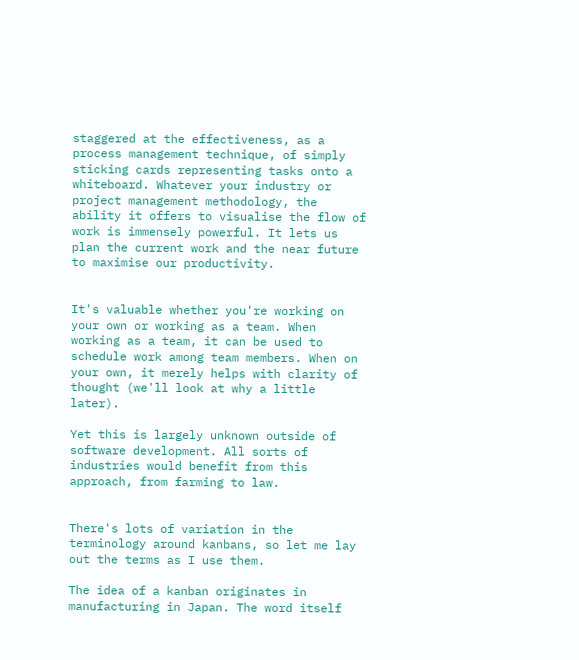staggered at the effectiveness, as a process management technique, of simply sticking cards representing tasks onto a whiteboard. Whatever your industry or project management methodology, the ability it offers to visualise the flow of work is immensely powerful. It lets us plan the current work and the near future to maximise our productivity.


It's valuable whether you're working on your own or working as a team. When working as a team, it can be used to schedule work among team members. When on your own, it merely helps with clarity of thought (we'll look at why a little later).

Yet this is largely unknown outside of software development. All sorts of industries would benefit from this approach, from farming to law.


There's lots of variation in the terminology around kanbans, so let me lay out the terms as I use them.

The idea of a kanban originates in manufacturing in Japan. The word itself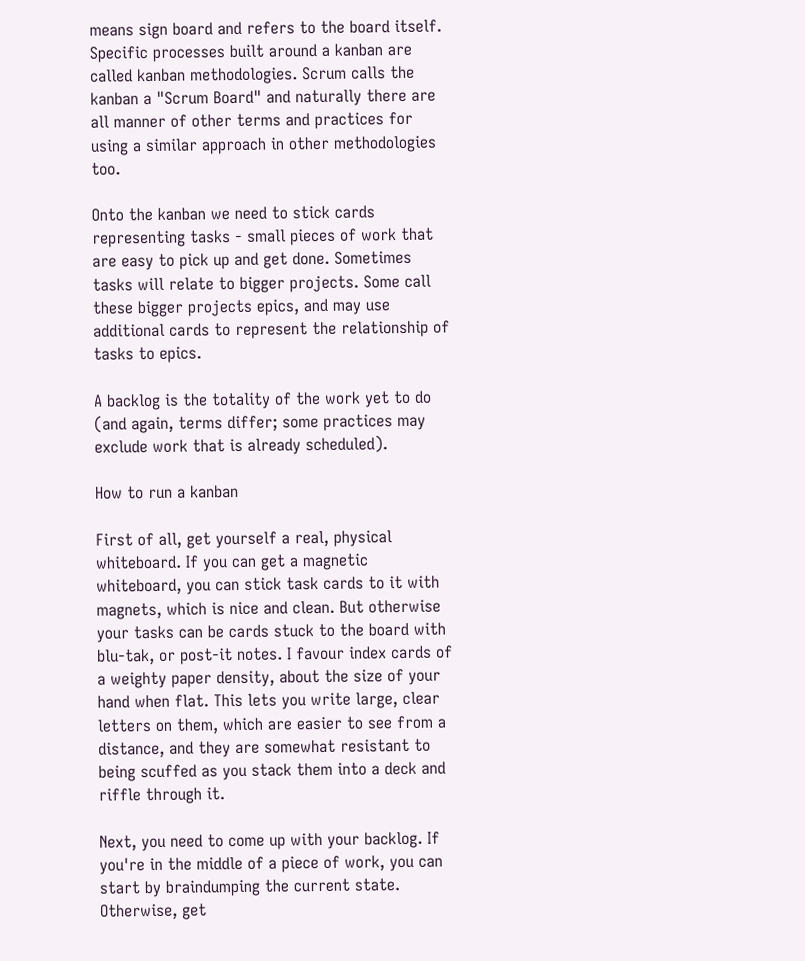means sign board and refers to the board itself. Specific processes built around a kanban are called kanban methodologies. Scrum calls the kanban a "Scrum Board" and naturally there are all manner of other terms and practices for using a similar approach in other methodologies too.

Onto the kanban we need to stick cards representing tasks - small pieces of work that are easy to pick up and get done. Sometimes tasks will relate to bigger projects. Some call these bigger projects epics, and may use additional cards to represent the relationship of tasks to epics.

A backlog is the totality of the work yet to do (and again, terms differ; some practices may exclude work that is already scheduled).

How to run a kanban

First of all, get yourself a real, physical whiteboard. If you can get a magnetic whiteboard, you can stick task cards to it with magnets, which is nice and clean. But otherwise your tasks can be cards stuck to the board with blu-tak, or post-it notes. I favour index cards of a weighty paper density, about the size of your hand when flat. This lets you write large, clear letters on them, which are easier to see from a distance, and they are somewhat resistant to being scuffed as you stack them into a deck and riffle through it.

Next, you need to come up with your backlog. If you're in the middle of a piece of work, you can start by braindumping the current state. Otherwise, get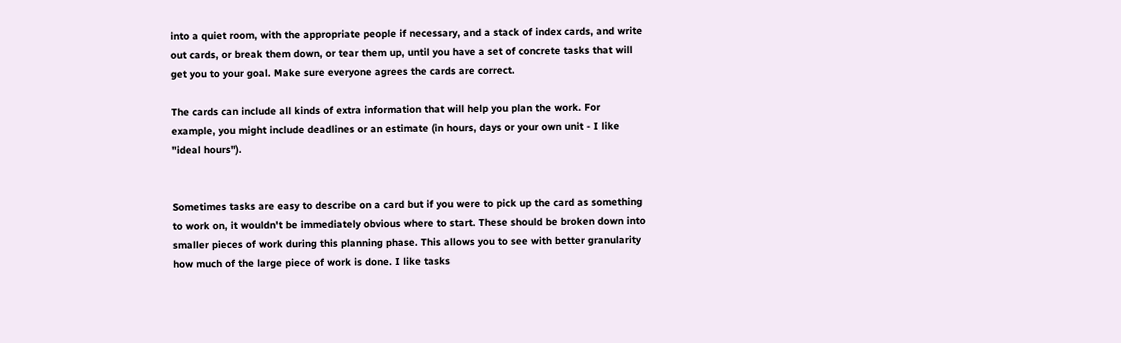into a quiet room, with the appropriate people if necessary, and a stack of index cards, and write out cards, or break them down, or tear them up, until you have a set of concrete tasks that will get you to your goal. Make sure everyone agrees the cards are correct.

The cards can include all kinds of extra information that will help you plan the work. For example, you might include deadlines or an estimate (in hours, days or your own unit - I like "ideal hours").


Sometimes tasks are easy to describe on a card but if you were to pick up the card as something to work on, it wouldn't be immediately obvious where to start. These should be broken down into smaller pieces of work during this planning phase. This allows you to see with better granularity how much of the large piece of work is done. I like tasks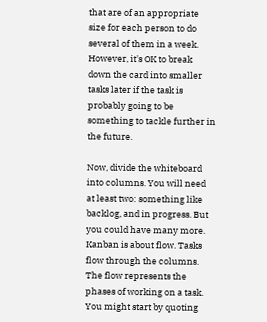that are of an appropriate size for each person to do several of them in a week. However, it's OK to break down the card into smaller tasks later if the task is probably going to be something to tackle further in the future.

Now, divide the whiteboard into columns. You will need at least two: something like backlog, and in progress. But you could have many more. Kanban is about flow. Tasks flow through the columns. The flow represents the phases of working on a task. You might start by quoting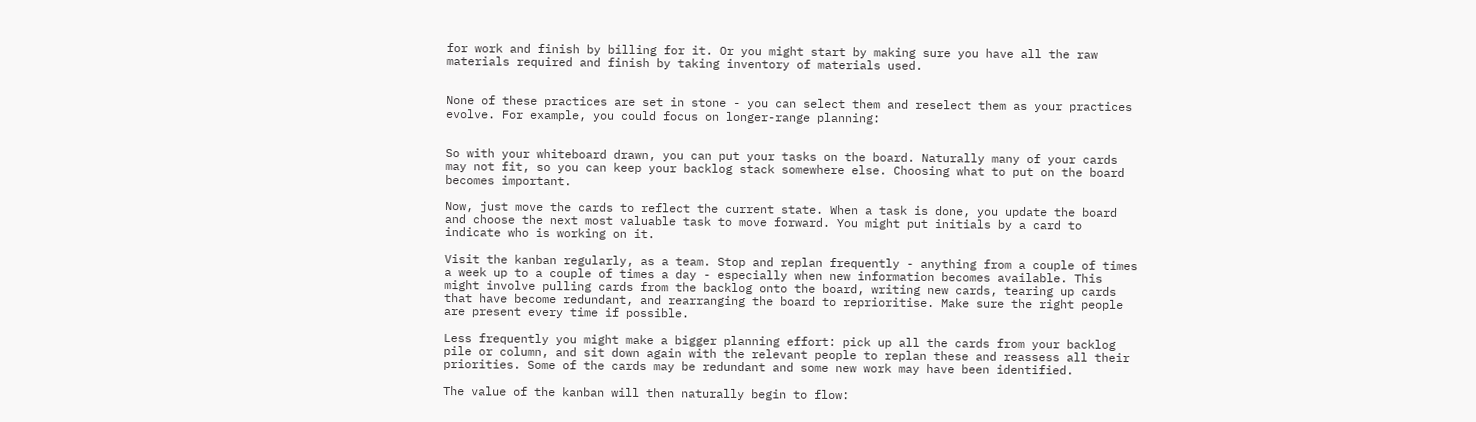for work and finish by billing for it. Or you might start by making sure you have all the raw materials required and finish by taking inventory of materials used.


None of these practices are set in stone - you can select them and reselect them as your practices evolve. For example, you could focus on longer-range planning:


So with your whiteboard drawn, you can put your tasks on the board. Naturally many of your cards may not fit, so you can keep your backlog stack somewhere else. Choosing what to put on the board becomes important.

Now, just move the cards to reflect the current state. When a task is done, you update the board and choose the next most valuable task to move forward. You might put initials by a card to indicate who is working on it.

Visit the kanban regularly, as a team. Stop and replan frequently - anything from a couple of times a week up to a couple of times a day - especially when new information becomes available. This might involve pulling cards from the backlog onto the board, writing new cards, tearing up cards that have become redundant, and rearranging the board to reprioritise. Make sure the right people are present every time if possible.

Less frequently you might make a bigger planning effort: pick up all the cards from your backlog pile or column, and sit down again with the relevant people to replan these and reassess all their priorities. Some of the cards may be redundant and some new work may have been identified.

The value of the kanban will then naturally begin to flow: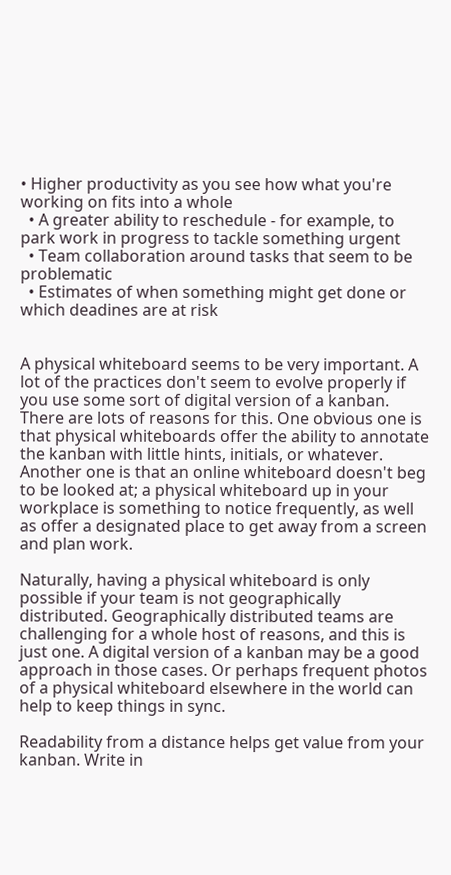• Higher productivity as you see how what you're working on fits into a whole
  • A greater ability to reschedule - for example, to park work in progress to tackle something urgent
  • Team collaboration around tasks that seem to be problematic
  • Estimates of when something might get done or which deadines are at risk


A physical whiteboard seems to be very important. A lot of the practices don't seem to evolve properly if you use some sort of digital version of a kanban. There are lots of reasons for this. One obvious one is that physical whiteboards offer the ability to annotate the kanban with little hints, initials, or whatever. Another one is that an online whiteboard doesn't beg to be looked at; a physical whiteboard up in your workplace is something to notice frequently, as well as offer a designated place to get away from a screen and plan work.

Naturally, having a physical whiteboard is only possible if your team is not geographically distributed. Geographically distributed teams are challenging for a whole host of reasons, and this is just one. A digital version of a kanban may be a good approach in those cases. Or perhaps frequent photos of a physical whiteboard elsewhere in the world can help to keep things in sync.

Readability from a distance helps get value from your kanban. Write in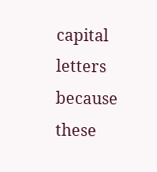capital letters because these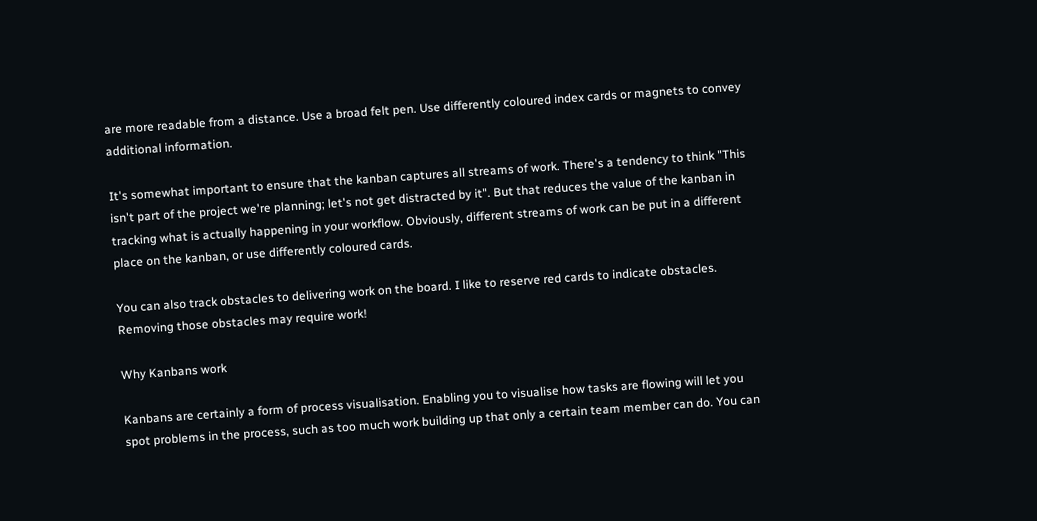are more readable from a distance. Use a broad felt pen. Use differently coloured index cards or magnets to convey additional information.

It's somewhat important to ensure that the kanban captures all streams of work. There's a tendency to think "This isn't part of the project we're planning; let's not get distracted by it". But that reduces the value of the kanban in tracking what is actually happening in your workflow. Obviously, different streams of work can be put in a different place on the kanban, or use differently coloured cards.

You can also track obstacles to delivering work on the board. I like to reserve red cards to indicate obstacles. Removing those obstacles may require work!

Why Kanbans work

Kanbans are certainly a form of process visualisation. Enabling you to visualise how tasks are flowing will let you spot problems in the process, such as too much work building up that only a certain team member can do. You can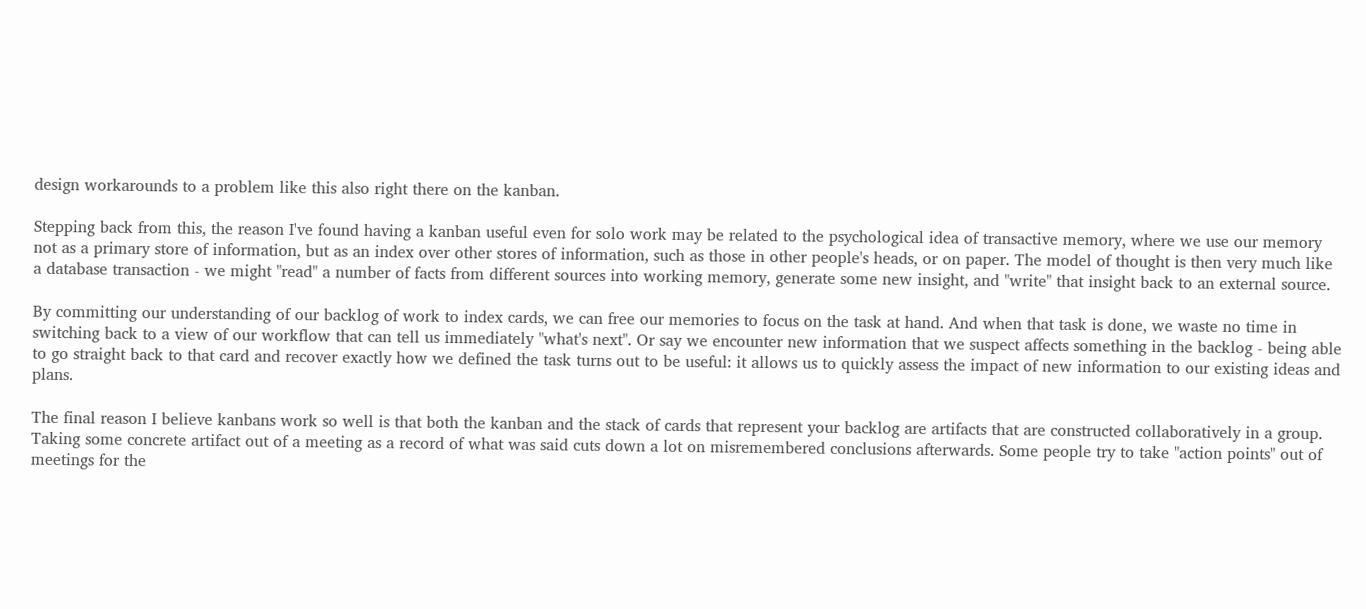design workarounds to a problem like this also right there on the kanban.

Stepping back from this, the reason I've found having a kanban useful even for solo work may be related to the psychological idea of transactive memory, where we use our memory not as a primary store of information, but as an index over other stores of information, such as those in other people's heads, or on paper. The model of thought is then very much like a database transaction - we might "read" a number of facts from different sources into working memory, generate some new insight, and "write" that insight back to an external source.

By committing our understanding of our backlog of work to index cards, we can free our memories to focus on the task at hand. And when that task is done, we waste no time in switching back to a view of our workflow that can tell us immediately "what's next". Or say we encounter new information that we suspect affects something in the backlog - being able to go straight back to that card and recover exactly how we defined the task turns out to be useful: it allows us to quickly assess the impact of new information to our existing ideas and plans.

The final reason I believe kanbans work so well is that both the kanban and the stack of cards that represent your backlog are artifacts that are constructed collaboratively in a group. Taking some concrete artifact out of a meeting as a record of what was said cuts down a lot on misremembered conclusions afterwards. Some people try to take "action points" out of meetings for the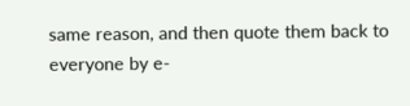same reason, and then quote them back to everyone by e-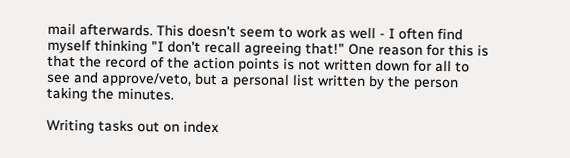mail afterwards. This doesn't seem to work as well - I often find myself thinking "I don't recall agreeing that!" One reason for this is that the record of the action points is not written down for all to see and approve/veto, but a personal list written by the person taking the minutes.

Writing tasks out on index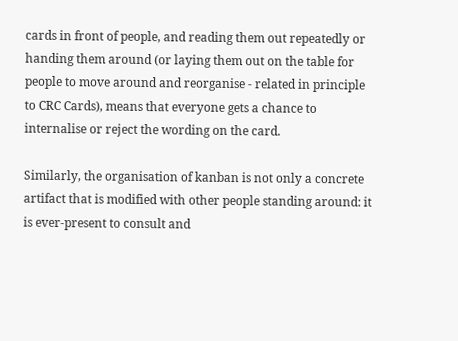cards in front of people, and reading them out repeatedly or handing them around (or laying them out on the table for people to move around and reorganise - related in principle to CRC Cards), means that everyone gets a chance to internalise or reject the wording on the card.

Similarly, the organisation of kanban is not only a concrete artifact that is modified with other people standing around: it is ever-present to consult and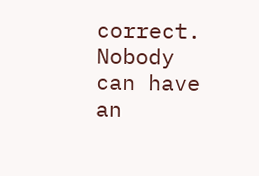correct. Nobody can have an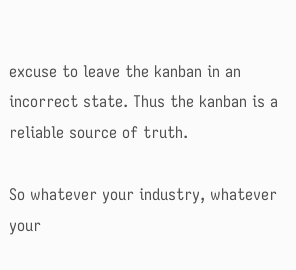excuse to leave the kanban in an incorrect state. Thus the kanban is a reliable source of truth.

So whatever your industry, whatever your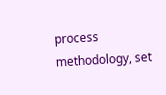process methodology, set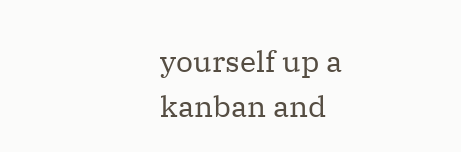yourself up a kanban and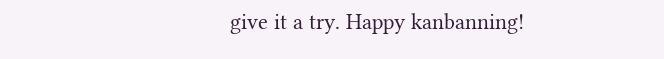give it a try. Happy kanbanning!